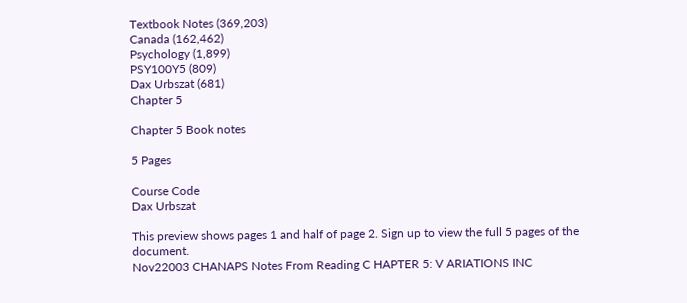Textbook Notes (369,203)
Canada (162,462)
Psychology (1,899)
PSY100Y5 (809)
Dax Urbszat (681)
Chapter 5

Chapter 5 Book notes

5 Pages

Course Code
Dax Urbszat

This preview shows pages 1 and half of page 2. Sign up to view the full 5 pages of the document.
Nov22003 CHANAPS Notes From Reading C HAPTER 5: V ARIATIONS INC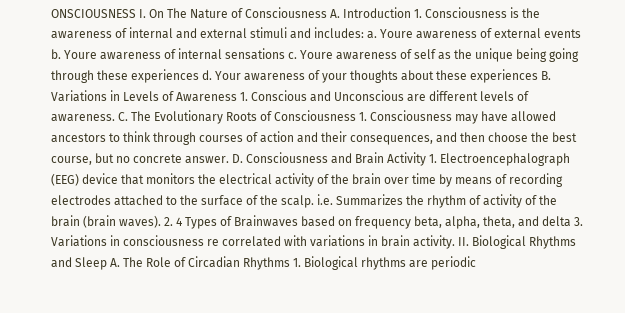ONSCIOUSNESS I. On The Nature of Consciousness A. Introduction 1. Consciousness is the awareness of internal and external stimuli and includes: a. Youre awareness of external events b. Youre awareness of internal sensations c. Youre awareness of self as the unique being going through these experiences d. Your awareness of your thoughts about these experiences B. Variations in Levels of Awareness 1. Conscious and Unconscious are different levels of awareness. C. The Evolutionary Roots of Consciousness 1. Consciousness may have allowed ancestors to think through courses of action and their consequences, and then choose the best course, but no concrete answer. D. Consciousness and Brain Activity 1. Electroencephalograph (EEG) device that monitors the electrical activity of the brain over time by means of recording electrodes attached to the surface of the scalp. i.e. Summarizes the rhythm of activity of the brain (brain waves). 2. 4 Types of Brainwaves based on frequency beta, alpha, theta, and delta 3. Variations in consciousness re correlated with variations in brain activity. II. Biological Rhythms and Sleep A. The Role of Circadian Rhythms 1. Biological rhythms are periodic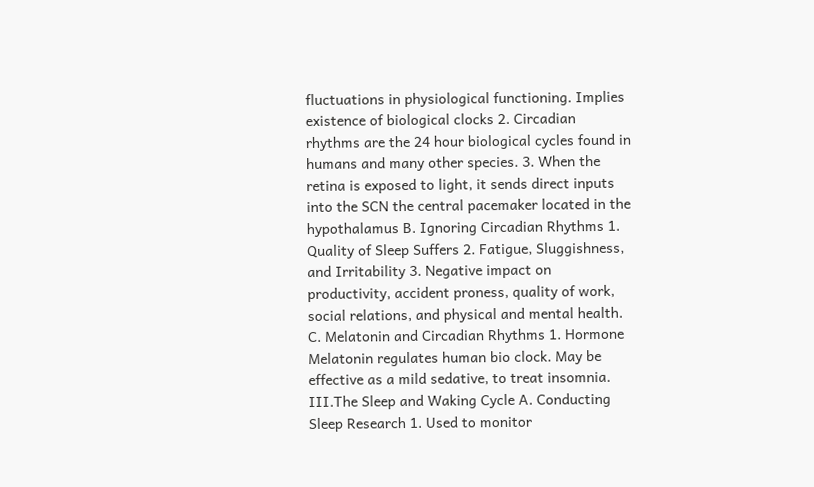fluctuations in physiological functioning. Implies existence of biological clocks 2. Circadian rhythms are the 24 hour biological cycles found in humans and many other species. 3. When the retina is exposed to light, it sends direct inputs into the SCN the central pacemaker located in the hypothalamus B. Ignoring Circadian Rhythms 1. Quality of Sleep Suffers 2. Fatigue, Sluggishness, and Irritability 3. Negative impact on productivity, accident proness, quality of work, social relations, and physical and mental health. C. Melatonin and Circadian Rhythms 1. Hormone Melatonin regulates human bio clock. May be effective as a mild sedative, to treat insomnia. III.The Sleep and Waking Cycle A. Conducting Sleep Research 1. Used to monitor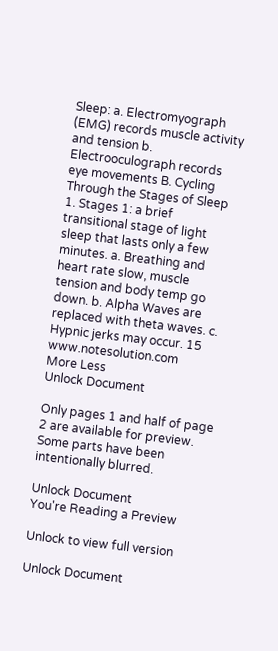Sleep: a. Electromyograph (EMG) records muscle activity and tension b. Electrooculograph records eye movements B. Cycling Through the Stages of Sleep 1. Stages 1: a brief transitional stage of light sleep that lasts only a few minutes. a. Breathing and heart rate slow, muscle tension and body temp go down. b. Alpha Waves are replaced with theta waves. c. Hypnic jerks may occur. 15 www.notesolution.com
More Less
Unlock Document

Only pages 1 and half of page 2 are available for preview. Some parts have been intentionally blurred.

Unlock Document
You're Reading a Preview

Unlock to view full version

Unlock Document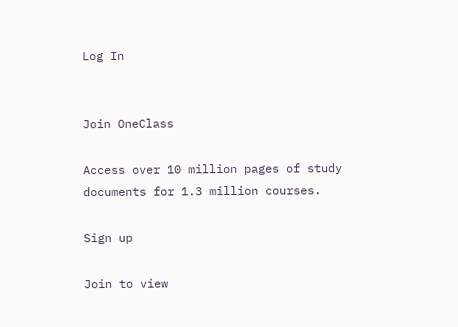Log In


Join OneClass

Access over 10 million pages of study
documents for 1.3 million courses.

Sign up

Join to view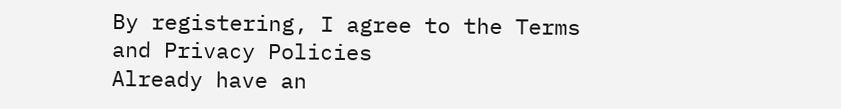By registering, I agree to the Terms and Privacy Policies
Already have an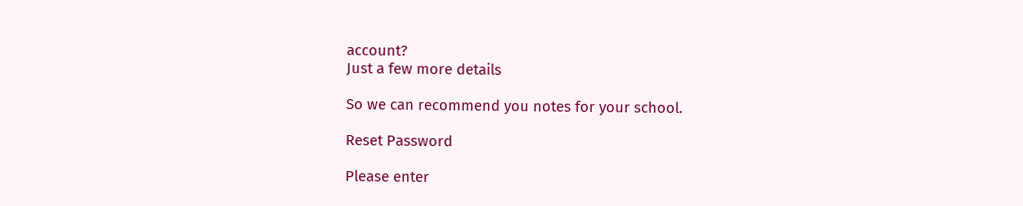account?
Just a few more details

So we can recommend you notes for your school.

Reset Password

Please enter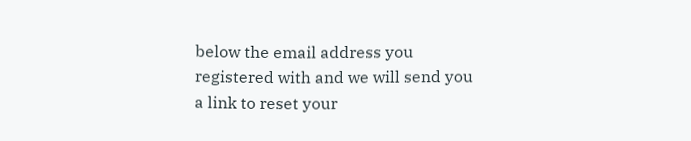below the email address you registered with and we will send you a link to reset your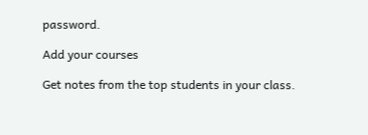password.

Add your courses

Get notes from the top students in your class.